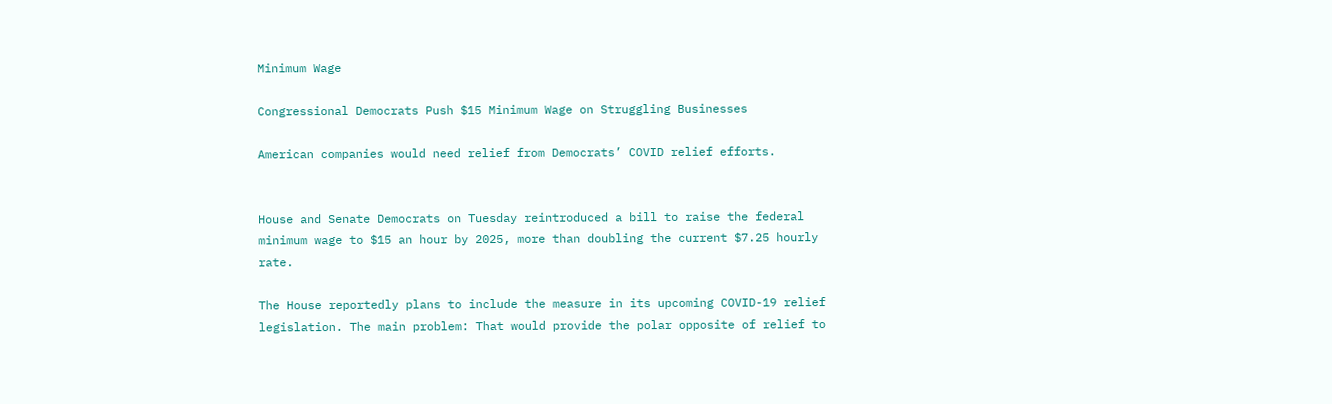Minimum Wage

Congressional Democrats Push $15 Minimum Wage on Struggling Businesses

American companies would need relief from Democrats’ COVID relief efforts.


House and Senate Democrats on Tuesday reintroduced a bill to raise the federal minimum wage to $15 an hour by 2025, more than doubling the current $7.25 hourly rate.

The House reportedly plans to include the measure in its upcoming COVID-19 relief legislation. The main problem: That would provide the polar opposite of relief to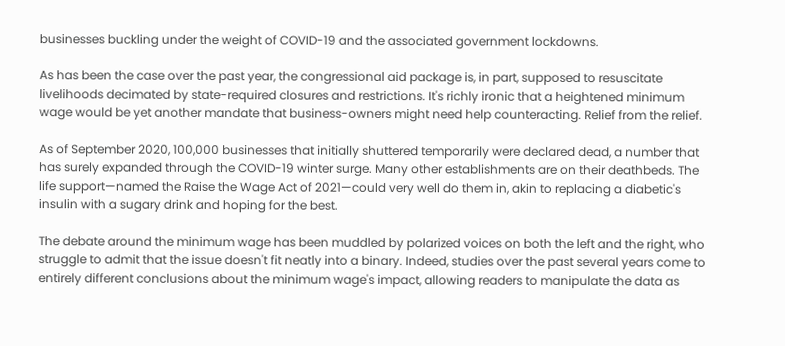businesses buckling under the weight of COVID-19 and the associated government lockdowns.

As has been the case over the past year, the congressional aid package is, in part, supposed to resuscitate livelihoods decimated by state-required closures and restrictions. It's richly ironic that a heightened minimum wage would be yet another mandate that business-owners might need help counteracting. Relief from the relief.

As of September 2020, 100,000 businesses that initially shuttered temporarily were declared dead, a number that has surely expanded through the COVID-19 winter surge. Many other establishments are on their deathbeds. The life support—named the Raise the Wage Act of 2021—could very well do them in, akin to replacing a diabetic's insulin with a sugary drink and hoping for the best.

The debate around the minimum wage has been muddled by polarized voices on both the left and the right, who struggle to admit that the issue doesn't fit neatly into a binary. Indeed, studies over the past several years come to entirely different conclusions about the minimum wage's impact, allowing readers to manipulate the data as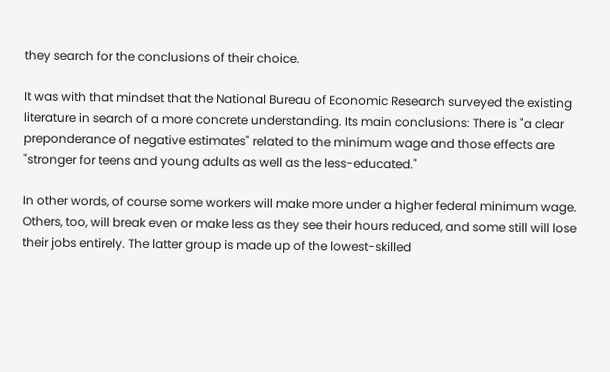they search for the conclusions of their choice.

It was with that mindset that the National Bureau of Economic Research surveyed the existing literature in search of a more concrete understanding. Its main conclusions: There is "a clear preponderance of negative estimates" related to the minimum wage and those effects are "stronger for teens and young adults as well as the less-educated."

In other words, of course some workers will make more under a higher federal minimum wage. Others, too, will break even or make less as they see their hours reduced, and some still will lose their jobs entirely. The latter group is made up of the lowest-skilled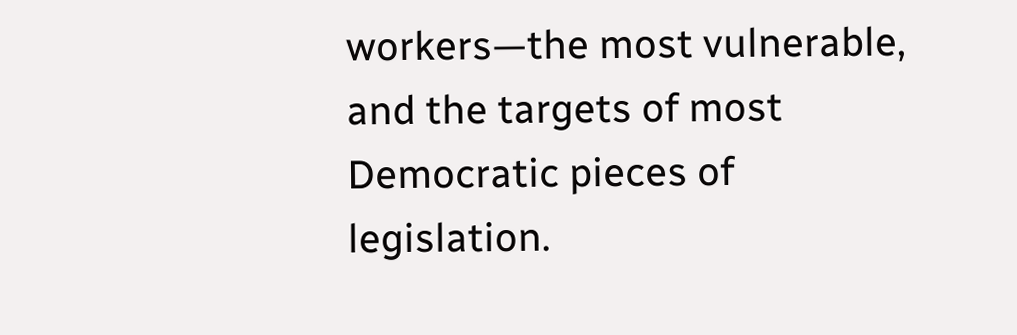workers—the most vulnerable, and the targets of most Democratic pieces of legislation.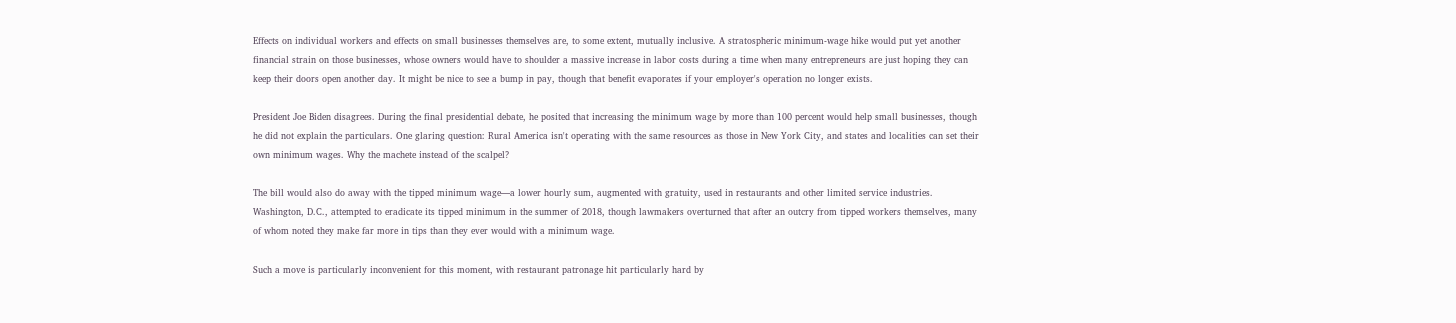Effects on individual workers and effects on small businesses themselves are, to some extent, mutually inclusive. A stratospheric minimum-wage hike would put yet another financial strain on those businesses, whose owners would have to shoulder a massive increase in labor costs during a time when many entrepreneurs are just hoping they can keep their doors open another day. It might be nice to see a bump in pay, though that benefit evaporates if your employer's operation no longer exists.

President Joe Biden disagrees. During the final presidential debate, he posited that increasing the minimum wage by more than 100 percent would help small businesses, though he did not explain the particulars. One glaring question: Rural America isn't operating with the same resources as those in New York City, and states and localities can set their own minimum wages. Why the machete instead of the scalpel?

The bill would also do away with the tipped minimum wage—a lower hourly sum, augmented with gratuity, used in restaurants and other limited service industries. Washington, D.C., attempted to eradicate its tipped minimum in the summer of 2018, though lawmakers overturned that after an outcry from tipped workers themselves, many of whom noted they make far more in tips than they ever would with a minimum wage.

Such a move is particularly inconvenient for this moment, with restaurant patronage hit particularly hard by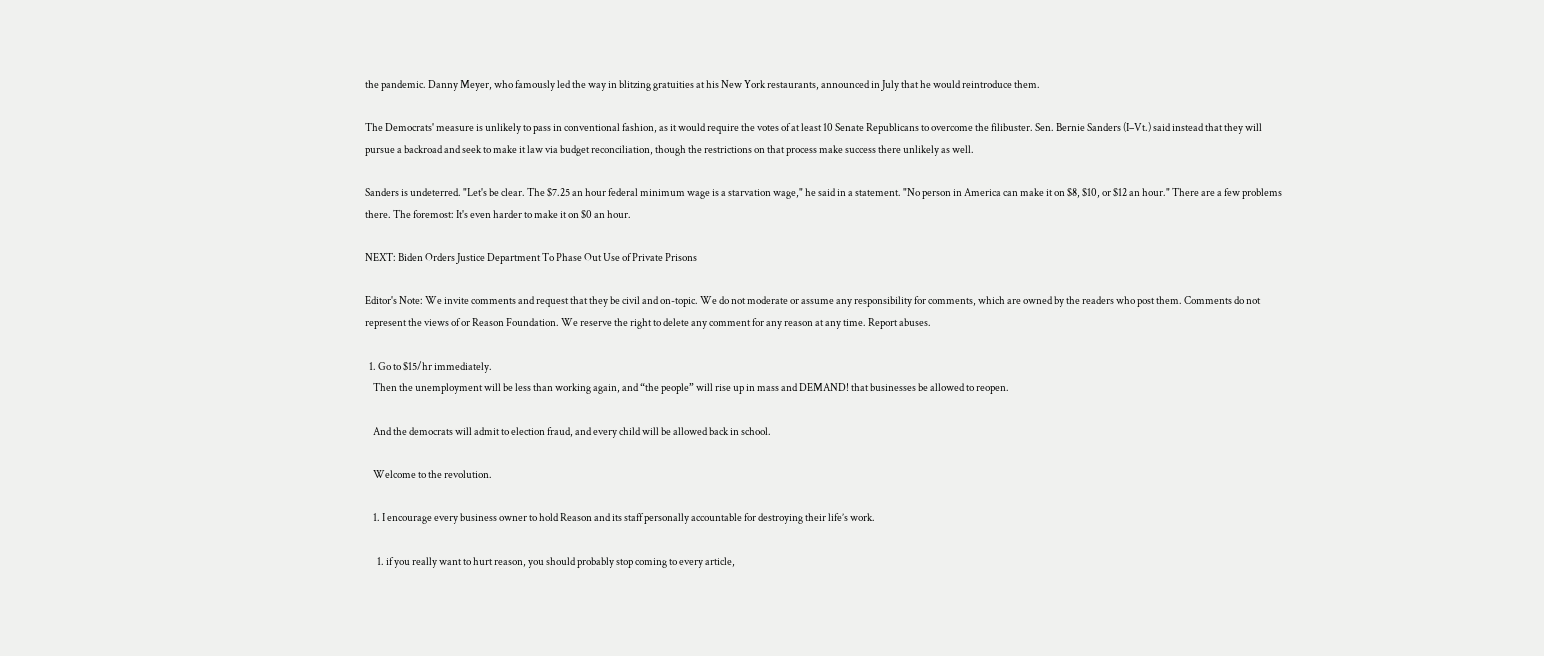the pandemic. Danny Meyer, who famously led the way in blitzing gratuities at his New York restaurants, announced in July that he would reintroduce them.

The Democrats' measure is unlikely to pass in conventional fashion, as it would require the votes of at least 10 Senate Republicans to overcome the filibuster. Sen. Bernie Sanders (I–Vt.) said instead that they will pursue a backroad and seek to make it law via budget reconciliation, though the restrictions on that process make success there unlikely as well.

Sanders is undeterred. "Let's be clear. The $7.25 an hour federal minimum wage is a starvation wage," he said in a statement. "No person in America can make it on $8, $10, or $12 an hour." There are a few problems there. The foremost: It's even harder to make it on $0 an hour.

NEXT: Biden Orders Justice Department To Phase Out Use of Private Prisons

Editor's Note: We invite comments and request that they be civil and on-topic. We do not moderate or assume any responsibility for comments, which are owned by the readers who post them. Comments do not represent the views of or Reason Foundation. We reserve the right to delete any comment for any reason at any time. Report abuses.

  1. Go to $15/hr immediately.
    Then the unemployment will be less than working again, and “the people” will rise up in mass and DEMAND! that businesses be allowed to reopen.

    And the democrats will admit to election fraud, and every child will be allowed back in school.

    Welcome to the revolution.

    1. I encourage every business owner to hold Reason and its staff personally accountable for destroying their life’s work.

      1. if you really want to hurt reason, you should probably stop coming to every article,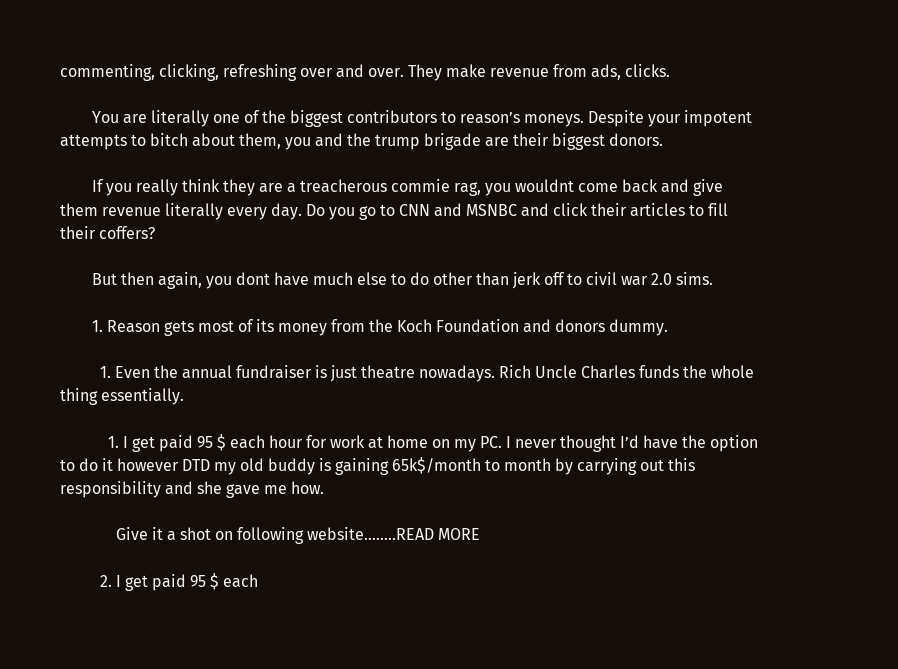commenting, clicking, refreshing over and over. They make revenue from ads, clicks.

        You are literally one of the biggest contributors to reason’s moneys. Despite your impotent attempts to bitch about them, you and the trump brigade are their biggest donors.

        If you really think they are a treacherous commie rag, you wouldnt come back and give them revenue literally every day. Do you go to CNN and MSNBC and click their articles to fill their coffers?

        But then again, you dont have much else to do other than jerk off to civil war 2.0 sims.

        1. Reason gets most of its money from the Koch Foundation and donors dummy.

          1. Even the annual fundraiser is just theatre nowadays. Rich Uncle Charles funds the whole thing essentially.

            1. I get paid 95 $ each hour for work at home on my PC. I never thought I’d have the option to do it however DTD my old buddy is gaining 65k$/month to month by carrying out this responsibility and she gave me how.

              Give it a shot on following website……..READ MORE

          2. I get paid 95 $ each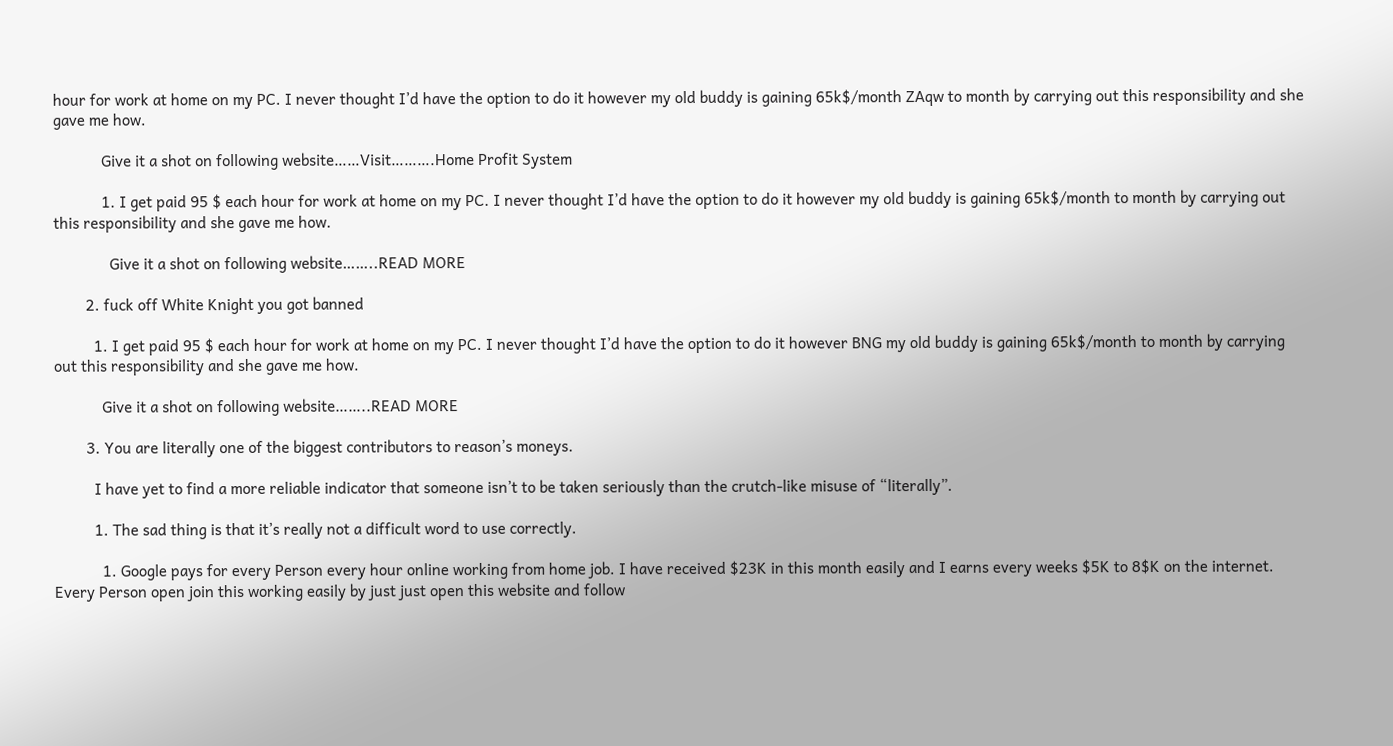hour for work at home on my PC. I never thought I’d have the option to do it however my old buddy is gaining 65k$/month ZAqw to month by carrying out this responsibility and she gave me how.

            Give it a shot on following website……Visit……….Home Profit System

            1. I get paid 95 $ each hour for work at home on my PC. I never thought I’d have the option to do it however my old buddy is gaining 65k$/month to month by carrying out this responsibility and she gave me how.

              Give it a shot on following website……..READ MORE

        2. fuck off White Knight you got banned

          1. I get paid 95 $ each hour for work at home on my PC. I never thought I’d have the option to do it however BNG my old buddy is gaining 65k$/month to month by carrying out this responsibility and she gave me how.

            Give it a shot on following website……..READ MORE

        3. You are literally one of the biggest contributors to reason’s moneys.

          I have yet to find a more reliable indicator that someone isn’t to be taken seriously than the crutch-like misuse of “literally”.

          1. The sad thing is that it’s really not a difficult word to use correctly.

            1. Google pays for every Person every hour online working from home job. I have received $23K in this month easily and I earns every weeks $5K to 8$K on the internet. Every Person open join this working easily by just just open this website and follow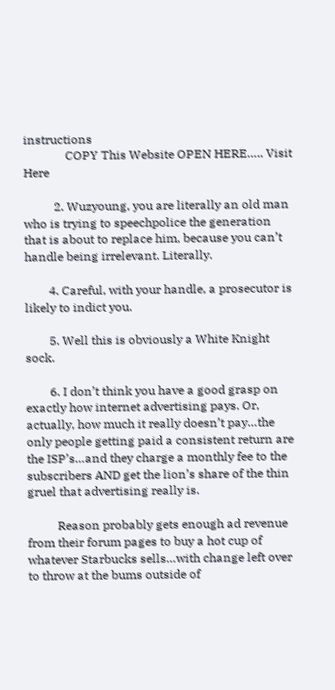instructions
              COPY This Website OPEN HERE….. Visit Here

          2. Wuzyoung, you are literally an old man who is trying to speechpolice the generation that is about to replace him, because you can’t handle being irrelevant. Literally.

        4. Careful, with your handle, a prosecutor is likely to indict you.

        5. Well this is obviously a White Knight sock.

        6. I don’t think you have a good grasp on exactly how internet advertising pays. Or, actually, how much it really doesn’t pay…the only people getting paid a consistent return are the ISP’s…and they charge a monthly fee to the subscribers AND get the lion’s share of the thin gruel that advertising really is.

          Reason probably gets enough ad revenue from their forum pages to buy a hot cup of whatever Starbucks sells…with change left over to throw at the bums outside of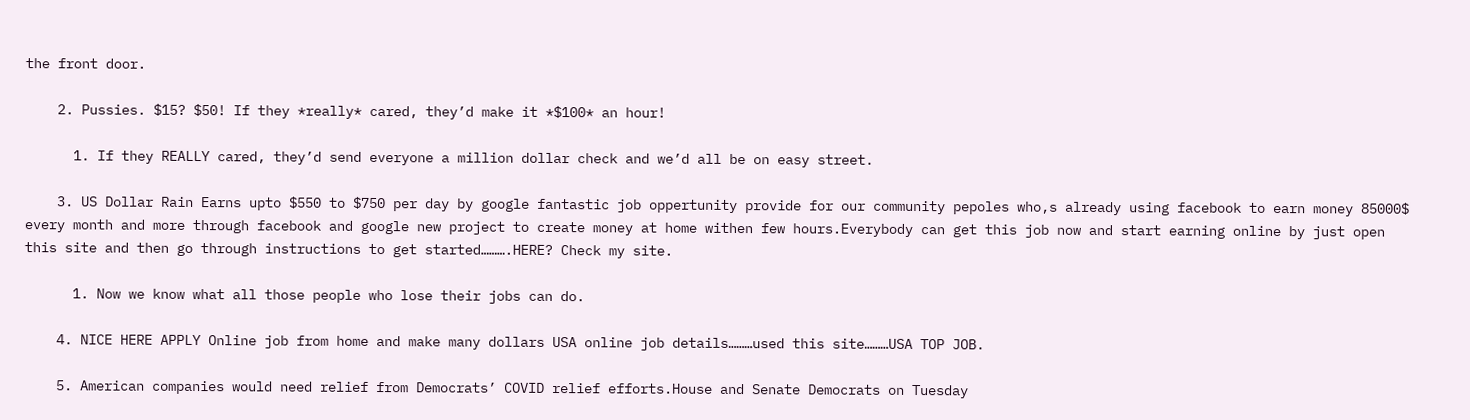the front door.

    2. Pussies. $15? $50! If they *really* cared, they’d make it *$100* an hour!

      1. If they REALLY cared, they’d send everyone a million dollar check and we’d all be on easy street.

    3. US Dollar Rain Earns upto $550 to $750 per day by google fantastic job oppertunity provide for our community pepoles who,s already using facebook to earn money 85000$ every month and more through facebook and google new project to create money at home withen few hours.Everybody can get this job now and start earning online by just open this site and then go through instructions to get started……….HERE? Check my site.

      1. Now we know what all those people who lose their jobs can do.

    4. NICE HERE APPLY Online job from home and make many dollars USA online job details………used this site………USA TOP JOB.

    5. American companies would need relief from Democrats’ COVID relief efforts.House and Senate Democrats on Tuesday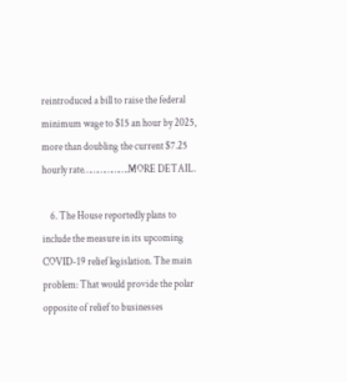reintroduced a bill to raise the federal minimum wage to $15 an hour by 2025, more than doubling the current $7.25 hourly rate……………….MORE DETAIL.

    6. The House reportedly plans to include the measure in its upcoming COVID-19 relief legislation. The main problem: That would provide the polar opposite of relief to businesses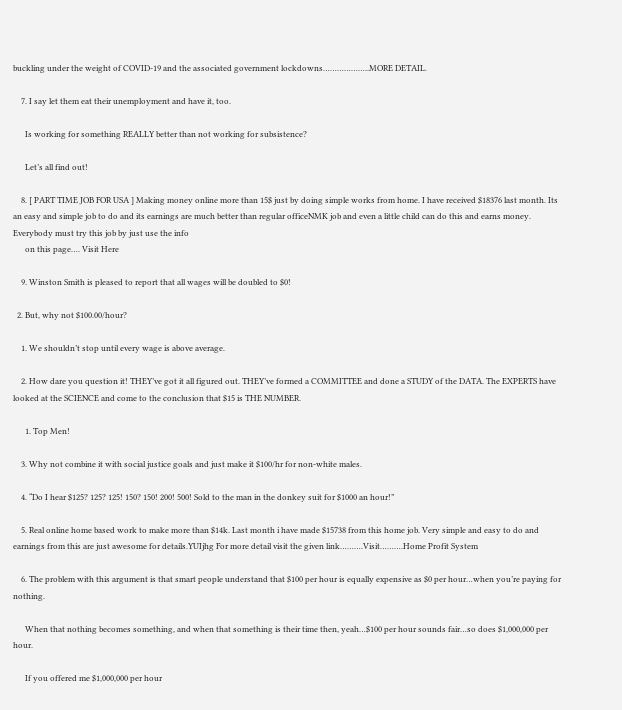buckling under the weight of COVID-19 and the associated government lockdowns………………..MORE DETAIL.

    7. I say let them eat their unemployment and have it, too.

      Is working for something REALLY better than not working for subsistence?

      Let’s all find out!

    8. [ PART TIME JOB FOR USA ] Making money online more than 15$ just by doing simple works from home. I have received $18376 last month. Its an easy and simple job to do and its earnings are much better than regular officeNMK job and even a little child can do this and earns money. Everybody must try this job by just use the info
      on this page…. Visit Here

    9. Winston Smith is pleased to report that all wages will be doubled to $0!

  2. But, why not $100.00/hour?

    1. We shouldn’t stop until every wage is above average.

    2. How dare you question it! THEY’ve got it all figured out. THEY’ve formed a COMMITTEE and done a STUDY of the DATA. The EXPERTS have looked at the SCIENCE and come to the conclusion that $15 is THE NUMBER.

      1. Top Men!

    3. Why not combine it with social justice goals and just make it $100/hr for non-white males.

    4. “Do I hear $125? 125? 125! 150? 150! 200! 500! Sold to the man in the donkey suit for $1000 an hour!”

    5. Real online home based work to make more than $14k. Last month i have made $15738 from this home job. Very simple and easy to do and earnings from this are just awesome for details.YUIjhg For more detail visit the given link……….Visit……….Home Profit System

    6. The problem with this argument is that smart people understand that $100 per hour is equally expensive as $0 per hour…when you’re paying for nothing.

      When that nothing becomes something, and when that something is their time then, yeah…$100 per hour sounds fair…so does $1,000,000 per hour.

      If you offered me $1,000,000 per hour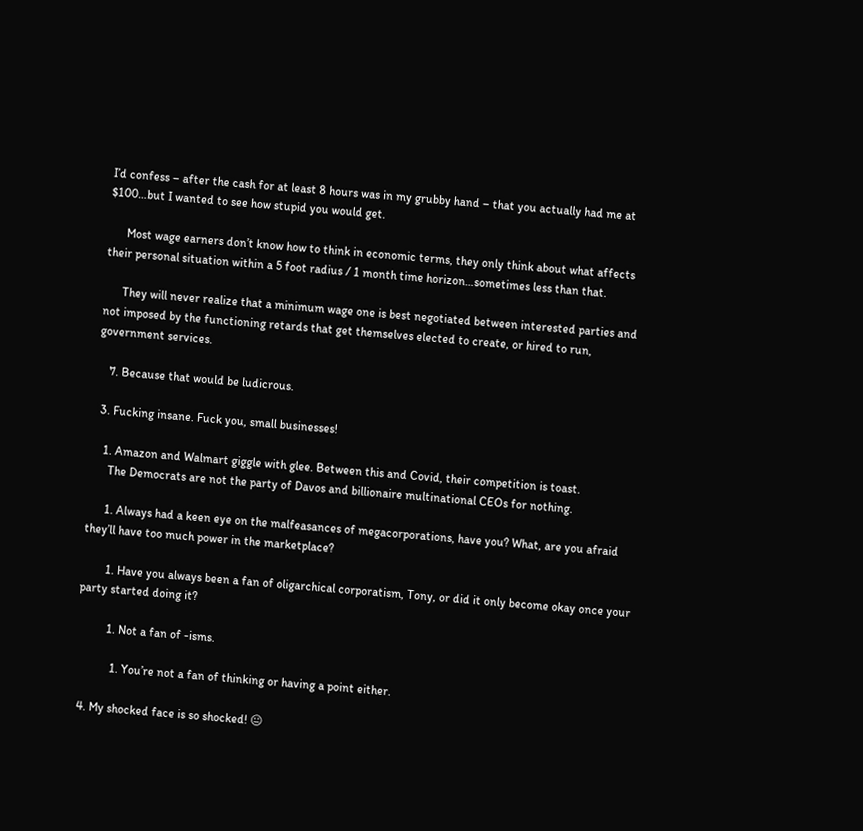I’d confess – after the cash for at least 8 hours was in my grubby hand – that you actually had me at $100…but I wanted to see how stupid you would get.

      Most wage earners don’t know how to think in economic terms, they only think about what affects their personal situation within a 5 foot radius / 1 month time horizon…sometimes less than that.

      They will never realize that a minimum wage one is best negotiated between interested parties and not imposed by the functioning retards that get themselves elected to create, or hired to run, government services.

    7. Because that would be ludicrous.

  3. Fucking insane. Fuck you, small businesses!

    1. Amazon and Walmart giggle with glee. Between this and Covid, their competition is toast.
      The Democrats are not the party of Davos and billionaire multinational CEOs for nothing.

      1. Always had a keen eye on the malfeasances of megacorporations, have you? What, are you afraid they’ll have too much power in the marketplace?

        1. Have you always been a fan of oligarchical corporatism, Tony, or did it only become okay once your party started doing it?

          1. Not a fan of -isms.

            1. You’re not a fan of thinking or having a point either.

  4. My shocked face is so shocked! 😐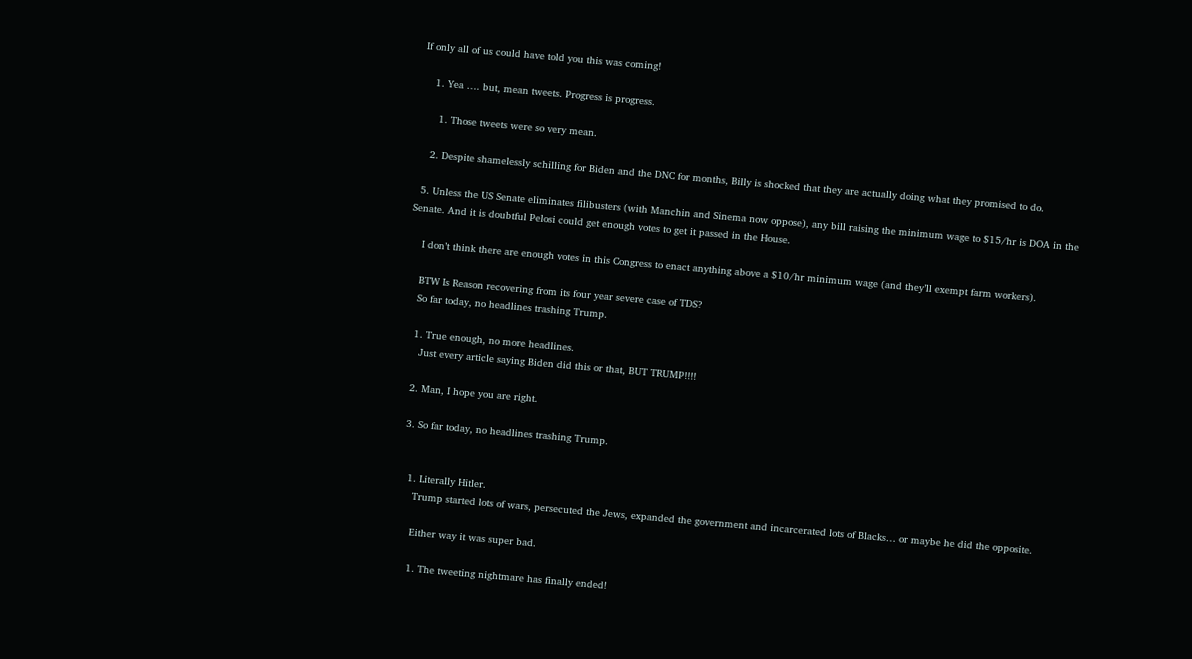If only all of us could have told you this was coming!

    1. Yea …. but, mean tweets. Progress is progress.

      1. Those tweets were so very mean.

    2. Despite shamelessly schilling for Biden and the DNC for months, Billy is shocked that they are actually doing what they promised to do.

  5. Unless the US Senate eliminates filibusters (with Manchin and Sinema now oppose), any bill raising the minimum wage to $15/hr is DOA in the Senate. And it is doubtful Pelosi could get enough votes to get it passed in the House.

    I don’t think there are enough votes in this Congress to enact anything above a $10/hr minimum wage (and they’ll exempt farm workers).

    BTW Is Reason recovering from its four year severe case of TDS?
    So far today, no headlines trashing Trump.

    1. True enough, no more headlines.
      Just every article saying Biden did this or that, BUT TRUMP!!!!

    2. Man, I hope you are right.

    3. So far today, no headlines trashing Trump.


      1. Literally Hitler.
        Trump started lots of wars, persecuted the Jews, expanded the government and incarcerated lots of Blacks… or maybe he did the opposite.

        Either way it was super bad.

        1. The tweeting nightmare has finally ended!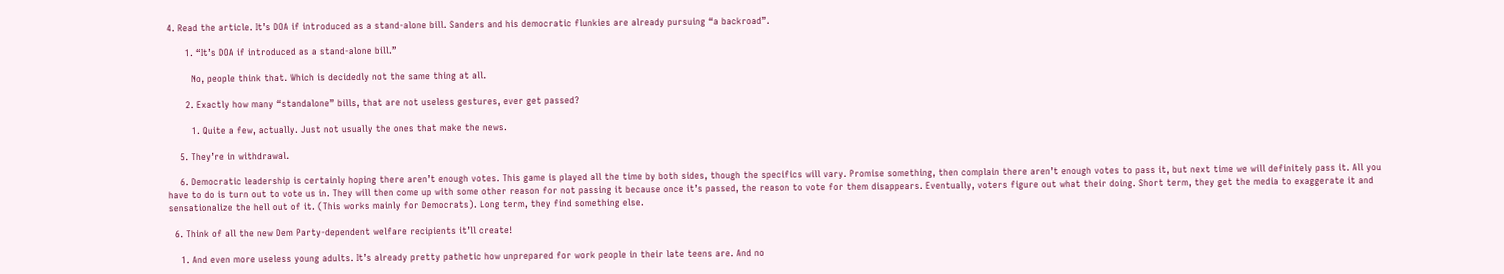4. Read the article. It’s DOA if introduced as a stand-alone bill. Sanders and his democratic flunkies are already pursuing “a backroad”.

      1. “It’s DOA if introduced as a stand-alone bill.”

        No, people think that. Which is decidedly not the same thing at all.

      2. Exactly how many “standalone” bills, that are not useless gestures, ever get passed?

        1. Quite a few, actually. Just not usually the ones that make the news.

    5. They’re in withdrawal.

    6. Democratic leadership is certainly hoping there aren’t enough votes. This game is played all the time by both sides, though the specifics will vary. Promise something, then complain there aren’t enough votes to pass it, but next time we will definitely pass it. All you have to do is turn out to vote us in. They will then come up with some other reason for not passing it because once it’s passed, the reason to vote for them disappears. Eventually, voters figure out what their doing. Short term, they get the media to exaggerate it and sensationalize the hell out of it. (This works mainly for Democrats). Long term, they find something else.

  6. Think of all the new Dem Party-dependent welfare recipients it’ll create!

    1. And even more useless young adults. It’s already pretty pathetic how unprepared for work people in their late teens are. And no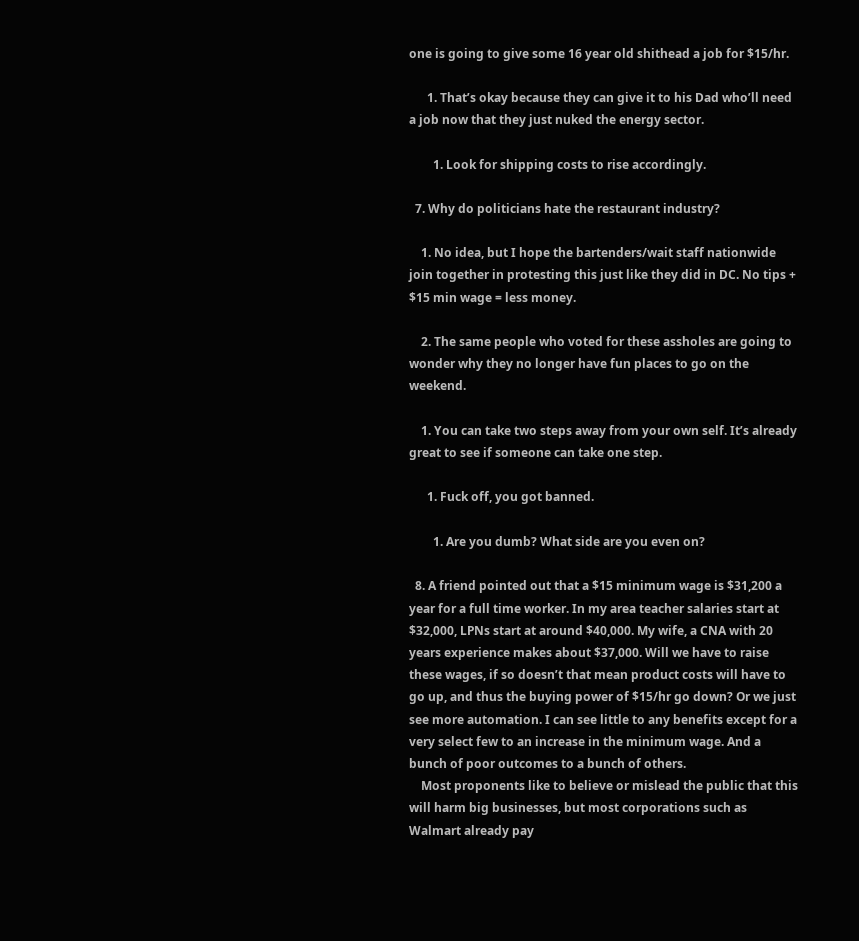one is going to give some 16 year old shithead a job for $15/hr.

      1. That’s okay because they can give it to his Dad who’ll need a job now that they just nuked the energy sector.

        1. Look for shipping costs to rise accordingly.

  7. Why do politicians hate the restaurant industry?

    1. No idea, but I hope the bartenders/wait staff nationwide join together in protesting this just like they did in DC. No tips + $15 min wage = less money.

    2. The same people who voted for these assholes are going to wonder why they no longer have fun places to go on the weekend.

    1. You can take two steps away from your own self. It’s already great to see if someone can take one step.

      1. Fuck off, you got banned.

        1. Are you dumb? What side are you even on?

  8. A friend pointed out that a $15 minimum wage is $31,200 a year for a full time worker. In my area teacher salaries start at $32,000, LPNs start at around $40,000. My wife, a CNA with 20 years experience makes about $37,000. Will we have to raise these wages, if so doesn’t that mean product costs will have to go up, and thus the buying power of $15/hr go down? Or we just see more automation. I can see little to any benefits except for a very select few to an increase in the minimum wage. And a bunch of poor outcomes to a bunch of others.
    Most proponents like to believe or mislead the public that this will harm big businesses, but most corporations such as Walmart already pay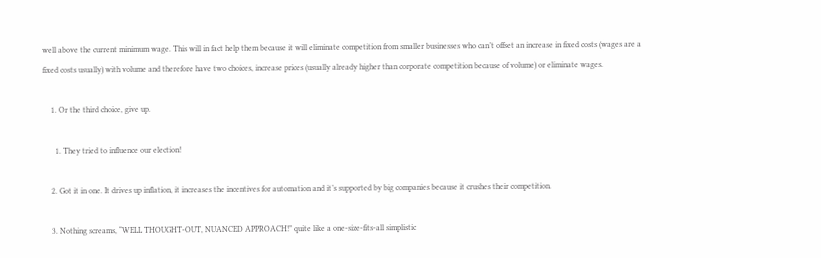well above the current minimum wage. This will in fact help them because it will eliminate competition from smaller businesses who can’t offset an increase in fixed costs (wages are a fixed costs usually) with volume and therefore have two choices, increase prices (usually already higher than corporate competition because of volume) or eliminate wages.

    1. Or the third choice, give up.

      1. They tried to influence our election!

    2. Got it in one. It drives up inflation, it increases the incentives for automation and it’s supported by big companies because it crushes their competition.

    3. Nothing screams, “WELL THOUGHT-OUT, NUANCED APPROACH!” quite like a one-size-fits-all simplistic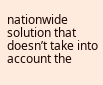nationwide solution that doesn’t take into account the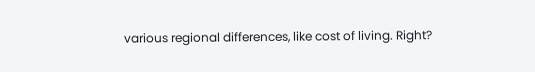various regional differences, like cost of living. Right?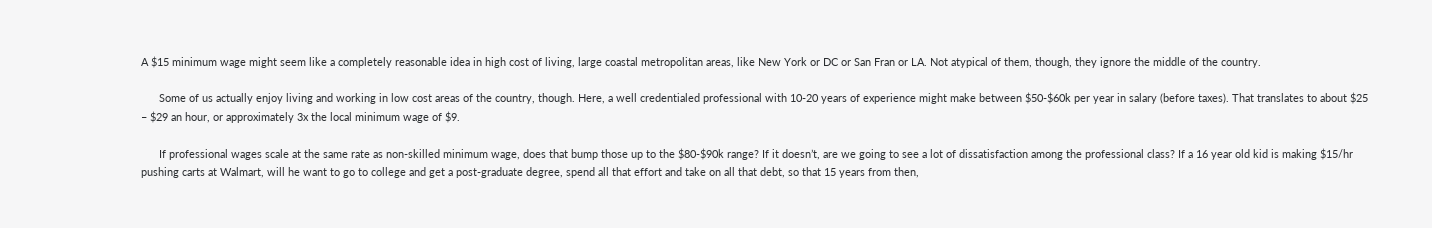A $15 minimum wage might seem like a completely reasonable idea in high cost of living, large coastal metropolitan areas, like New York or DC or San Fran or LA. Not atypical of them, though, they ignore the middle of the country.

      Some of us actually enjoy living and working in low cost areas of the country, though. Here, a well credentialed professional with 10-20 years of experience might make between $50-$60k per year in salary (before taxes). That translates to about $25 – $29 an hour, or approximately 3x the local minimum wage of $9.

      If professional wages scale at the same rate as non-skilled minimum wage, does that bump those up to the $80-$90k range? If it doesn’t, are we going to see a lot of dissatisfaction among the professional class? If a 16 year old kid is making $15/hr pushing carts at Walmart, will he want to go to college and get a post-graduate degree, spend all that effort and take on all that debt, so that 15 years from then,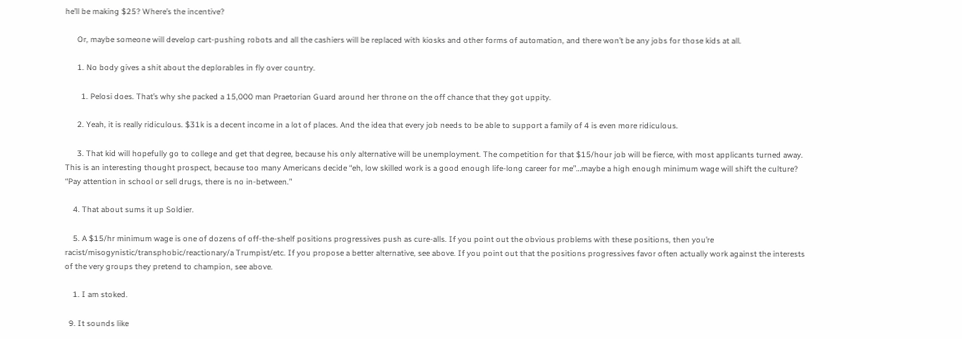he’ll be making $25? Where’s the incentive?

      Or, maybe someone will develop cart-pushing robots and all the cashiers will be replaced with kiosks and other forms of automation, and there won’t be any jobs for those kids at all.

      1. No body gives a shit about the deplorables in fly over country.

        1. Pelosi does. That’s why she packed a 15,000 man Praetorian Guard around her throne on the off chance that they got uppity.

      2. Yeah, it is really ridiculous. $31k is a decent income in a lot of places. And the idea that every job needs to be able to support a family of 4 is even more ridiculous.

      3. That kid will hopefully go to college and get that degree, because his only alternative will be unemployment. The competition for that $15/hour job will be fierce, with most applicants turned away. This is an interesting thought prospect, because too many Americans decide “eh, low skilled work is a good enough life-long career for me”…maybe a high enough minimum wage will shift the culture? “Pay attention in school or sell drugs, there is no in-between.”

    4. That about sums it up Soldier.

    5. A $15/hr minimum wage is one of dozens of off-the-shelf positions progressives push as cure-alls. If you point out the obvious problems with these positions, then you’re racist/misogynistic/transphobic/reactionary/a Trumpist/etc. If you propose a better alternative, see above. If you point out that the positions progressives favor often actually work against the interests of the very groups they pretend to champion, see above.

    1. I am stoked.

  9. It sounds like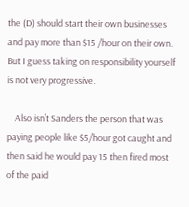the (D) should start their own businesses and pay more than $15 /hour on their own. But I guess taking on responsibility yourself is not very progressive.

    Also isn’t Sanders the person that was paying people like $5/hour got caught and then said he would pay 15 then fired most of the paid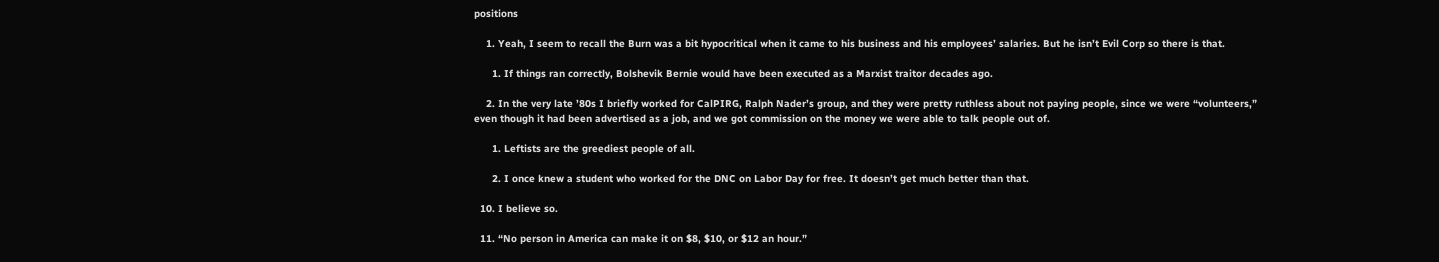positions

    1. Yeah, I seem to recall the Burn was a bit hypocritical when it came to his business and his employees’ salaries. But he isn’t Evil Corp so there is that.

      1. If things ran correctly, Bolshevik Bernie would have been executed as a Marxist traitor decades ago.

    2. In the very late ’80s I briefly worked for CalPIRG, Ralph Nader’s group, and they were pretty ruthless about not paying people, since we were “volunteers,” even though it had been advertised as a job, and we got commission on the money we were able to talk people out of.

      1. Leftists are the greediest people of all.

      2. I once knew a student who worked for the DNC on Labor Day for free. It doesn’t get much better than that.

  10. I believe so.

  11. “No person in America can make it on $8, $10, or $12 an hour.”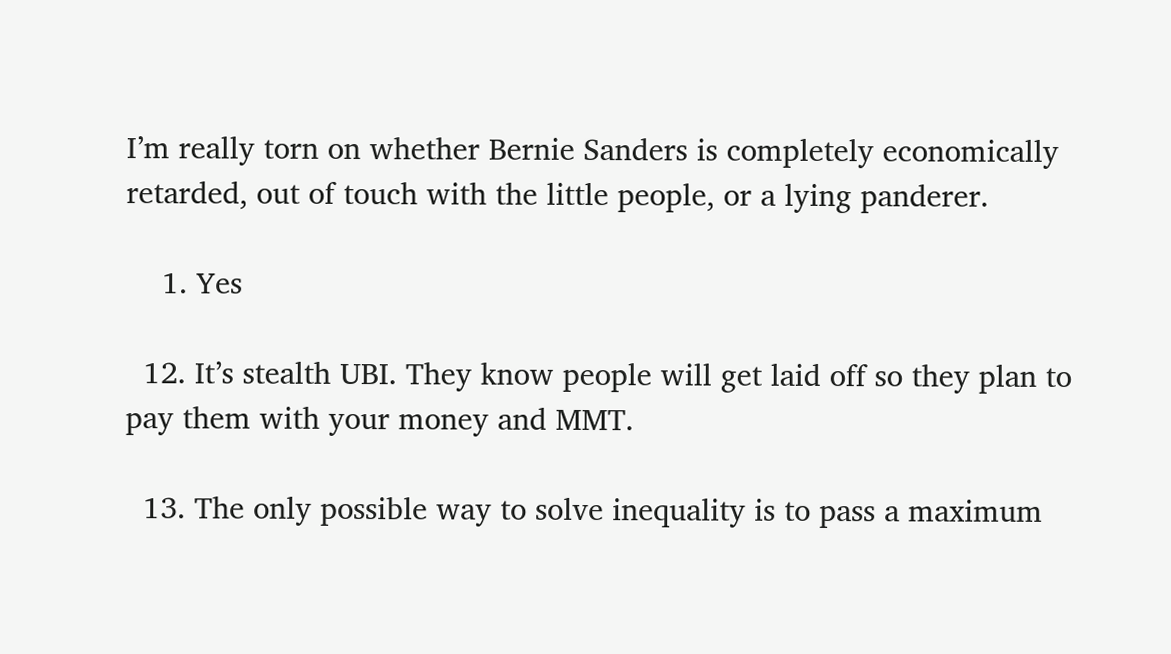I’m really torn on whether Bernie Sanders is completely economically retarded, out of touch with the little people, or a lying panderer.

    1. Yes

  12. It’s stealth UBI. They know people will get laid off so they plan to pay them with your money and MMT.

  13. The only possible way to solve inequality is to pass a maximum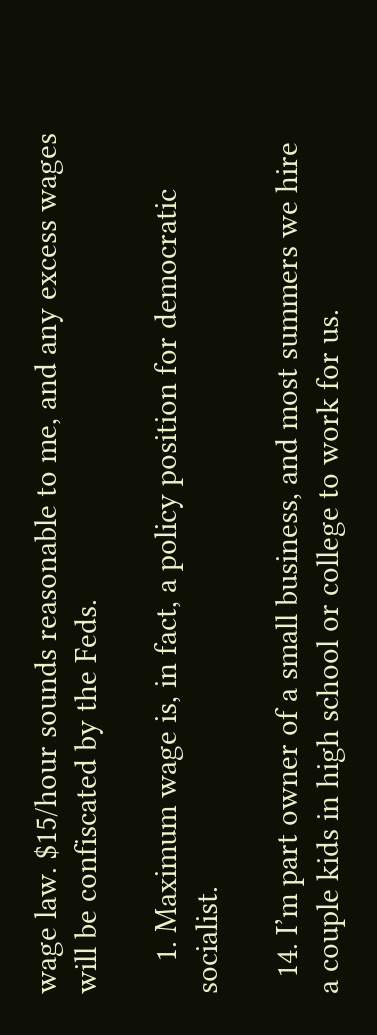wage law. $15/hour sounds reasonable to me, and any excess wages will be confiscated by the Feds.

    1. Maximum wage is, in fact, a policy position for democratic socialist.

  14. I’m part owner of a small business, and most summers we hire a couple kids in high school or college to work for us.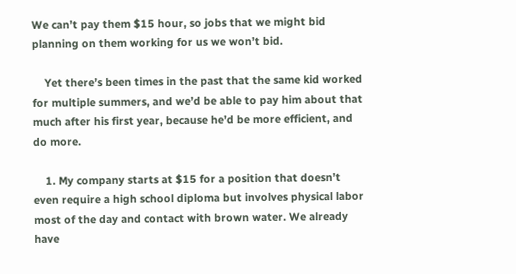We can’t pay them $15 hour, so jobs that we might bid planning on them working for us we won’t bid.

    Yet there’s been times in the past that the same kid worked for multiple summers, and we’d be able to pay him about that much after his first year, because he’d be more efficient, and do more.

    1. My company starts at $15 for a position that doesn’t even require a high school diploma but involves physical labor most of the day and contact with brown water. We already have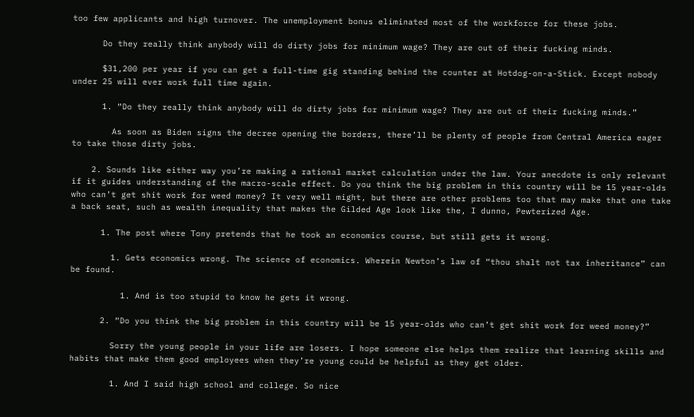too few applicants and high turnover. The unemployment bonus eliminated most of the workforce for these jobs.

      Do they really think anybody will do dirty jobs for minimum wage? They are out of their fucking minds.

      $31,200 per year if you can get a full-time gig standing behind the counter at Hotdog-on-a-Stick. Except nobody under 25 will ever work full time again.

      1. “Do they really think anybody will do dirty jobs for minimum wage? They are out of their fucking minds.”

        As soon as Biden signs the decree opening the borders, there’ll be plenty of people from Central America eager to take those dirty jobs.

    2. Sounds like either way you’re making a rational market calculation under the law. Your anecdote is only relevant if it guides understanding of the macro-scale effect. Do you think the big problem in this country will be 15 year-olds who can’t get shit work for weed money? It very well might, but there are other problems too that may make that one take a back seat, such as wealth inequality that makes the Gilded Age look like the, I dunno, Pewterized Age.

      1. The post where Tony pretends that he took an economics course, but still gets it wrong.

        1. Gets economics wrong. The science of economics. Wherein Newton’s law of “thou shalt not tax inheritance” can be found.

          1. And is too stupid to know he gets it wrong.

      2. “Do you think the big problem in this country will be 15 year-olds who can’t get shit work for weed money?”

        Sorry the young people in your life are losers. I hope someone else helps them realize that learning skills and habits that make them good employees when they’re young could be helpful as they get older.

        1. And I said high school and college. So nice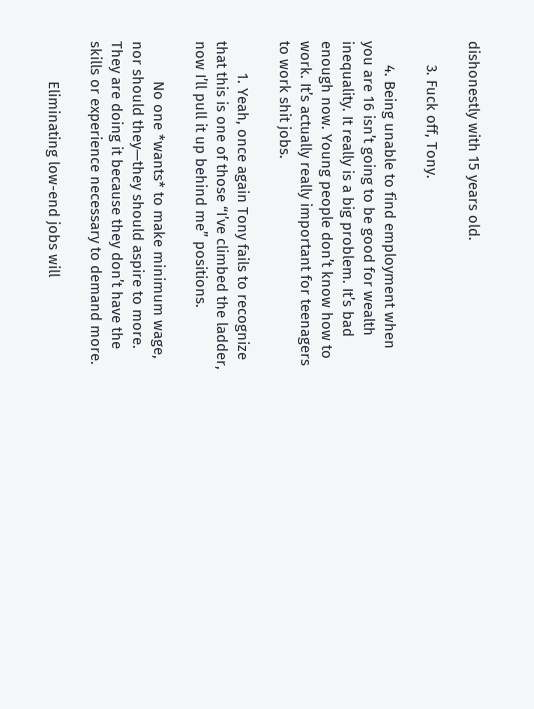dishonestly with 15 years old.

      3. Fuck off, Tony.

      4. Being unable to find employment when you are 16 isn’t going to be good for wealth inequality. It really is a big problem. It’s bad enough now. Young people don’t know how to work. It’s actually really important for teenagers to work shit jobs.

        1. Yeah, once again Tony fails to recognize that this is one of those “I’ve climbed the ladder, now I’ll pull it up behind me” positions.

          No one *wants* to make minimum wage, nor should they—they should aspire to more. They are doing it because they don’t have the skills or experience necessary to demand more.

          Eliminating low-end jobs will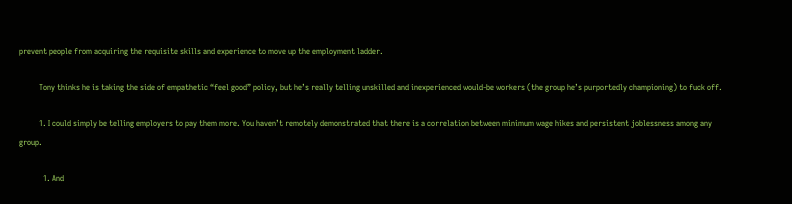prevent people from acquiring the requisite skills and experience to move up the employment ladder.

          Tony thinks he is taking the side of empathetic “feel good” policy, but he’s really telling unskilled and inexperienced would-be workers (the group he’s purportedly championing) to fuck off.

          1. I could simply be telling employers to pay them more. You haven’t remotely demonstrated that there is a correlation between minimum wage hikes and persistent joblessness among any group.

            1. And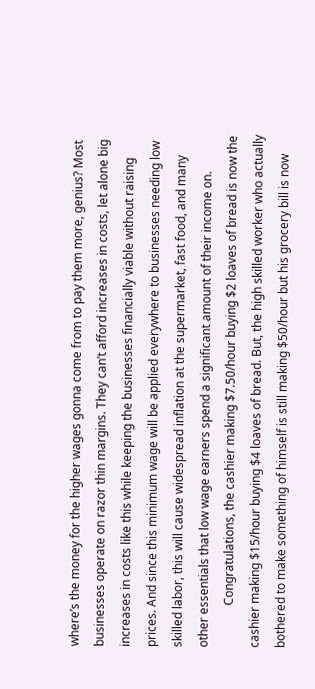where’s the money for the higher wages gonna come from to pay them more, genius? Most businesses operate on razor thin margins. They can’t afford increases in costs, let alone big increases in costs like this while keeping the businesses financially viable without raising prices. And since this minimum wage will be applied everywhere to businesses needing low skilled labor, this will cause widespread inflation at the supermarket, fast food, and many other essentials that low wage earners spend a significant amount of their income on.
              Congratulations, the cashier making $7.50/hour buying $2 loaves of bread is now the cashier making $15/hour buying $4 loaves of bread. But, the high skilled worker who actually bothered to make something of himself is still making $50/hour but his grocery bill is now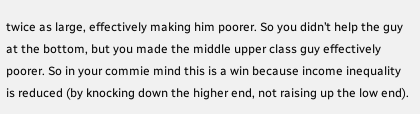twice as large, effectively making him poorer. So you didn’t help the guy at the bottom, but you made the middle upper class guy effectively poorer. So in your commie mind this is a win because income inequality is reduced (by knocking down the higher end, not raising up the low end).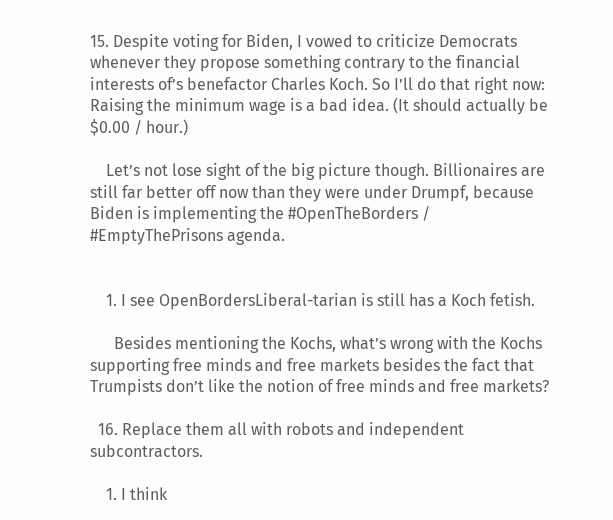15. Despite voting for Biden, I vowed to criticize Democrats whenever they propose something contrary to the financial interests of’s benefactor Charles Koch. So I’ll do that right now: Raising the minimum wage is a bad idea. (It should actually be $0.00 / hour.)

    Let’s not lose sight of the big picture though. Billionaires are still far better off now than they were under Drumpf, because Biden is implementing the #OpenTheBorders / #EmptyThePrisons agenda.


    1. I see OpenBordersLiberal-tarian is still has a Koch fetish.

      Besides mentioning the Kochs, what’s wrong with the Kochs supporting free minds and free markets besides the fact that Trumpists don’t like the notion of free minds and free markets?

  16. Replace them all with robots and independent subcontractors.

    1. I think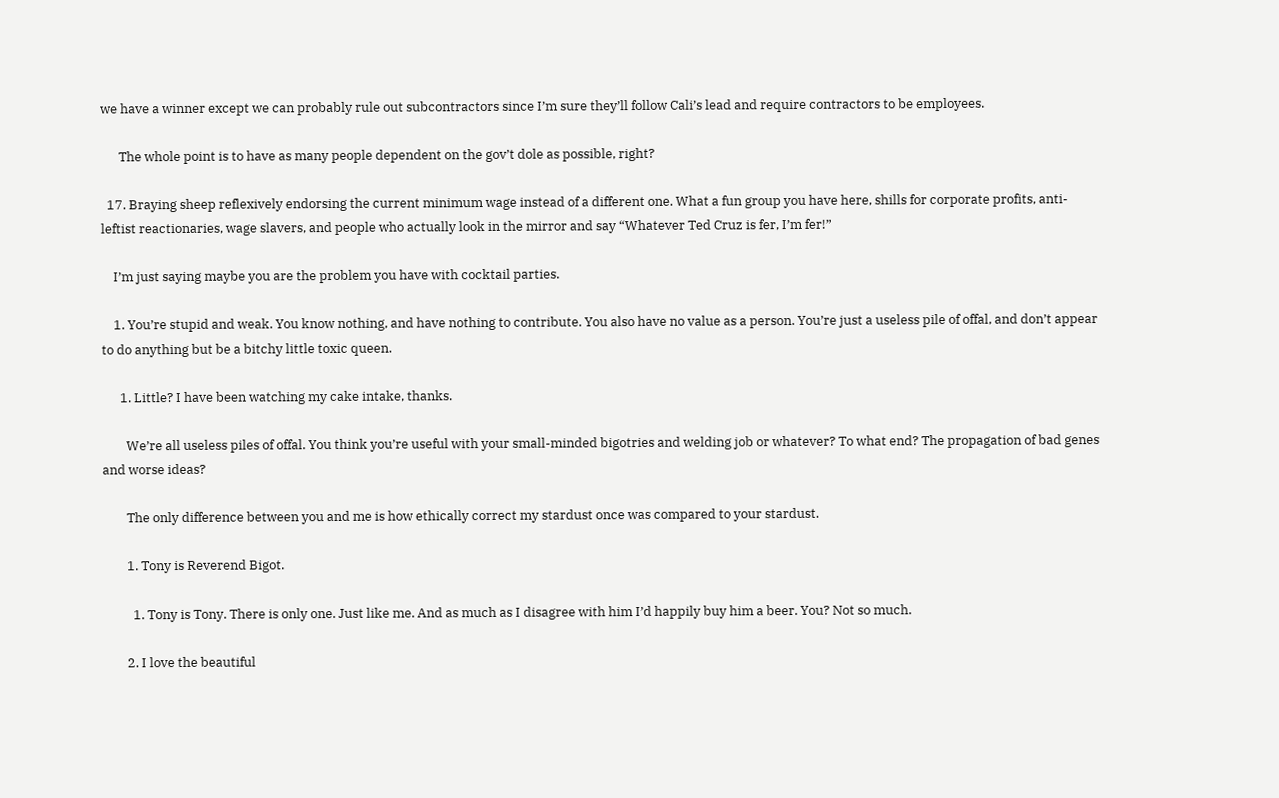we have a winner except we can probably rule out subcontractors since I’m sure they’ll follow Cali’s lead and require contractors to be employees.

      The whole point is to have as many people dependent on the gov’t dole as possible, right?

  17. Braying sheep reflexively endorsing the current minimum wage instead of a different one. What a fun group you have here, shills for corporate profits, anti-leftist reactionaries, wage slavers, and people who actually look in the mirror and say “Whatever Ted Cruz is fer, I’m fer!”

    I’m just saying maybe you are the problem you have with cocktail parties.

    1. You’re stupid and weak. You know nothing, and have nothing to contribute. You also have no value as a person. You’re just a useless pile of offal, and don’t appear to do anything but be a bitchy little toxic queen.

      1. Little? I have been watching my cake intake, thanks.

        We’re all useless piles of offal. You think you’re useful with your small-minded bigotries and welding job or whatever? To what end? The propagation of bad genes and worse ideas?

        The only difference between you and me is how ethically correct my stardust once was compared to your stardust.

        1. Tony is Reverend Bigot.

          1. Tony is Tony. There is only one. Just like me. And as much as I disagree with him I’d happily buy him a beer. You? Not so much.

        2. I love the beautiful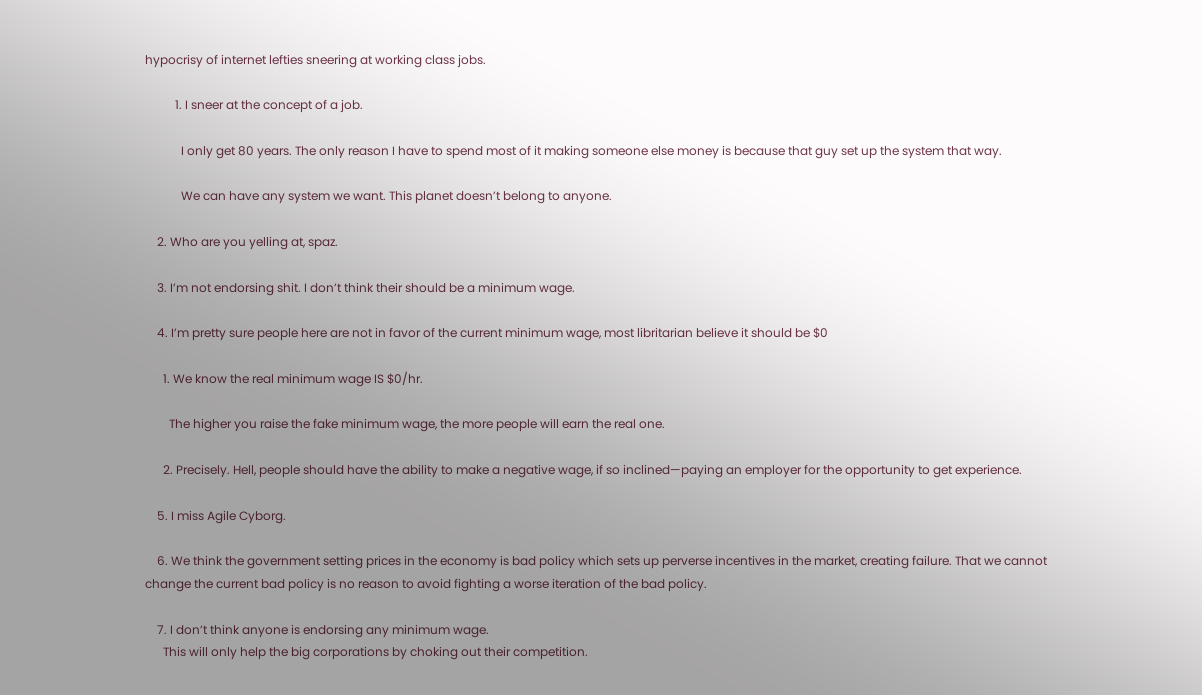hypocrisy of internet lefties sneering at working class jobs.

          1. I sneer at the concept of a job.

            I only get 80 years. The only reason I have to spend most of it making someone else money is because that guy set up the system that way.

            We can have any system we want. This planet doesn’t belong to anyone.

    2. Who are you yelling at, spaz.

    3. I’m not endorsing shit. I don’t think their should be a minimum wage.

    4. I’m pretty sure people here are not in favor of the current minimum wage, most libritarian believe it should be $0

      1. We know the real minimum wage IS $0/hr.

        The higher you raise the fake minimum wage, the more people will earn the real one.

      2. Precisely. Hell, people should have the ability to make a negative wage, if so inclined—paying an employer for the opportunity to get experience.

    5. I miss Agile Cyborg.

    6. We think the government setting prices in the economy is bad policy which sets up perverse incentives in the market, creating failure. That we cannot change the current bad policy is no reason to avoid fighting a worse iteration of the bad policy.

    7. I don’t think anyone is endorsing any minimum wage.
      This will only help the big corporations by choking out their competition.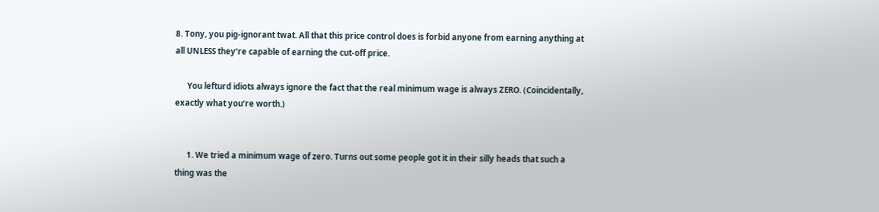8. Tony, you pig-ignorant twat. All that this price control does is forbid anyone from earning anything at all UNLESS they’re capable of earning the cut-off price.

      You lefturd idiots always ignore the fact that the real minimum wage is always ZERO. (Coincidentally, exactly what you’re worth.)


      1. We tried a minimum wage of zero. Turns out some people got it in their silly heads that such a thing was the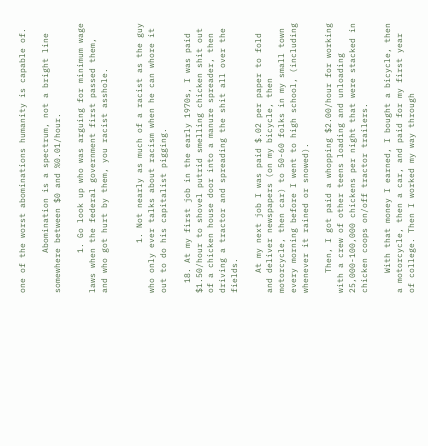one of the worst abominations humanity is capable of.

        Abomination is a spectrum, not a bright line somewhere between $0 and %0.01/hour.

        1. Go look up who was arguing for minimum wage laws when the federal government first passed them, and who got hurt by them, you racist asshole.


          1. Not nearly as much of a racist as the guy who only ever talks about racism when he can whore it out to do his capitalist pigging.

  18. At my first job in the early 1970s, I was paid $1.50/hour to shovel putrid smelling chicken shit out of a chicken house door into a manure spreader, then driving a tractor and spreading the shit all over the fields.

    At my next job I was paid $.02 per paper to fold and deliver newspapers (on my bicycle, then motorcycle, then car) to 50-60 folks in my small town every morning before I went to high school, (including whenever it rained or snowed).

    Then, I got paid a whopping $2.00/hour for working with a crew of other teens loading and unloading 25,000-100,000 chickens per night that were stacked in chicken coops on/off tractor trailers.

    With that money I earned, I bought a bicycle, then a motorcycle, then a car, and paid for my first year of college. Then I worked my way through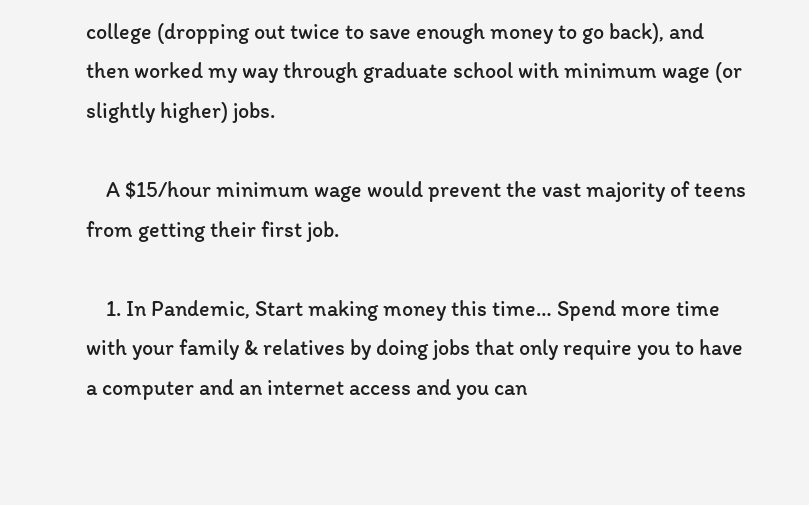college (dropping out twice to save enough money to go back), and then worked my way through graduate school with minimum wage (or slightly higher) jobs.

    A $15/hour minimum wage would prevent the vast majority of teens from getting their first job.

    1. In Pandemic, Start making money this time… Spend more time with your family & relatives by doing jobs that only require you to have a computer and an internet access and you can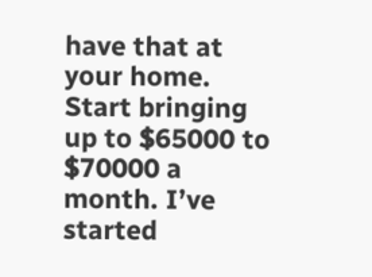have that at your home. Start bringing up to $65000 to $70000 a month. I’ve started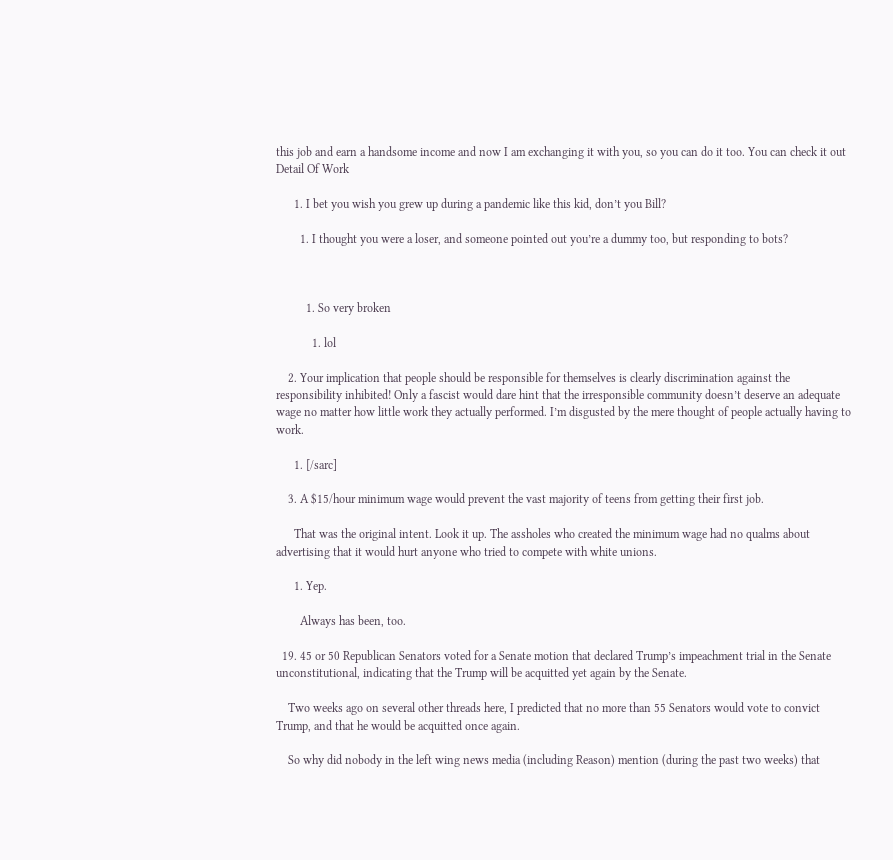this job and earn a handsome income and now I am exchanging it with you, so you can do it too. You can check it out Detail Of Work

      1. I bet you wish you grew up during a pandemic like this kid, don’t you Bill?

        1. I thought you were a loser, and someone pointed out you’re a dummy too, but responding to bots?



          1. So very broken

            1. lol

    2. Your implication that people should be responsible for themselves is clearly discrimination against the responsibility inhibited! Only a fascist would dare hint that the irresponsible community doesn’t deserve an adequate wage no matter how little work they actually performed. I’m disgusted by the mere thought of people actually having to work.

      1. [/sarc]

    3. A $15/hour minimum wage would prevent the vast majority of teens from getting their first job.

      That was the original intent. Look it up. The assholes who created the minimum wage had no qualms about advertising that it would hurt anyone who tried to compete with white unions.

      1. Yep.

        Always has been, too.

  19. 45 or 50 Republican Senators voted for a Senate motion that declared Trump’s impeachment trial in the Senate unconstitutional, indicating that the Trump will be acquitted yet again by the Senate.

    Two weeks ago on several other threads here, I predicted that no more than 55 Senators would vote to convict Trump, and that he would be acquitted once again.

    So why did nobody in the left wing news media (including Reason) mention (during the past two weeks) that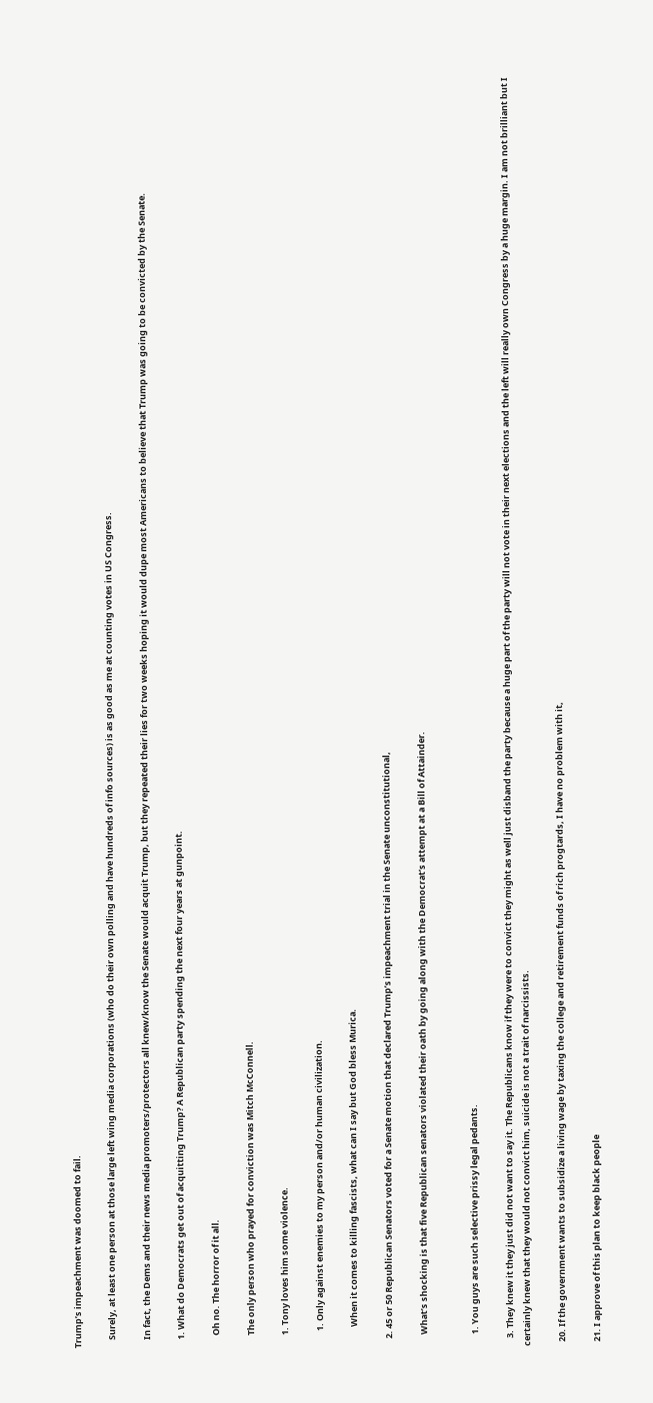Trump’s impeachment was doomed to fail.

    Surely, at least one person at those large left wing media corporations (who do their own polling and have hundreds of info sources) is as good as me at counting votes in US Congress.

    In fact, the Dems and their news media promoters/protectors all knew/know the Senate would acquit Trump, but they repeated their lies for two weeks hoping it would dupe most Americans to believe that Trump was going to be convicted by the Senate.

    1. What do Democrats get out of acquitting Trump? A Republican party spending the next four years at gunpoint.

      Oh no. The horror of it all.

      The only person who prayed for conviction was Mitch McConnell.

      1. Tony loves him some violence.

        1. Only against enemies to my person and/or human civilization.

          When it comes to killing fascists, what can I say but God bless Murica.

    2. 45 or 50 Republican Senators voted for a Senate motion that declared Trump’s impeachment trial in the Senate unconstitutional,

      What’s shocking is that five Republican senators violated their oath by going along with the Democrat’s attempt at a Bill of Attainder.


      1. You guys are such selective prissy legal pedants.

    3. They knew it they just did not want to say it. The Republicans know if they were to convict they might as well just disband the party because a huge part of the party will not vote in their next elections and the left will really own Congress by a huge margin. I am not brilliant but I certainly knew that they would not convict him, suicide is not a trait of narcissists.

  20. If the government wants to subsidize a living wage by taxing the college and retirement funds of rich progtards, I have no problem with it,

  21. I approve of this plan to keep black people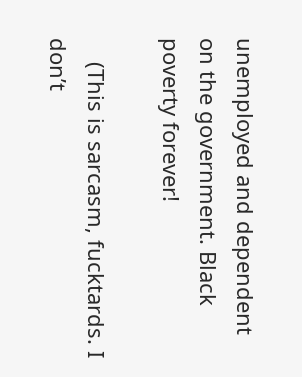unemployed and dependent on the government. Black poverty forever!

    (This is sarcasm, fucktards. I don’t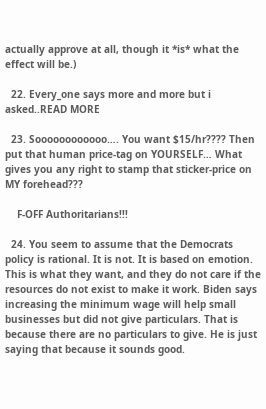actually approve at all, though it *is* what the effect will be.)

  22. Every_one says more and more but i asked..READ MORE

  23. Soooooooooooo…. You want $15/hr???? Then put that human price-tag on YOURSELF… What gives you any right to stamp that sticker-price on MY forehead???

    F-OFF Authoritarians!!!

  24. You seem to assume that the Democrats policy is rational. It is not. It is based on emotion. This is what they want, and they do not care if the resources do not exist to make it work. Biden says increasing the minimum wage will help small businesses but did not give particulars. That is because there are no particulars to give. He is just saying that because it sounds good.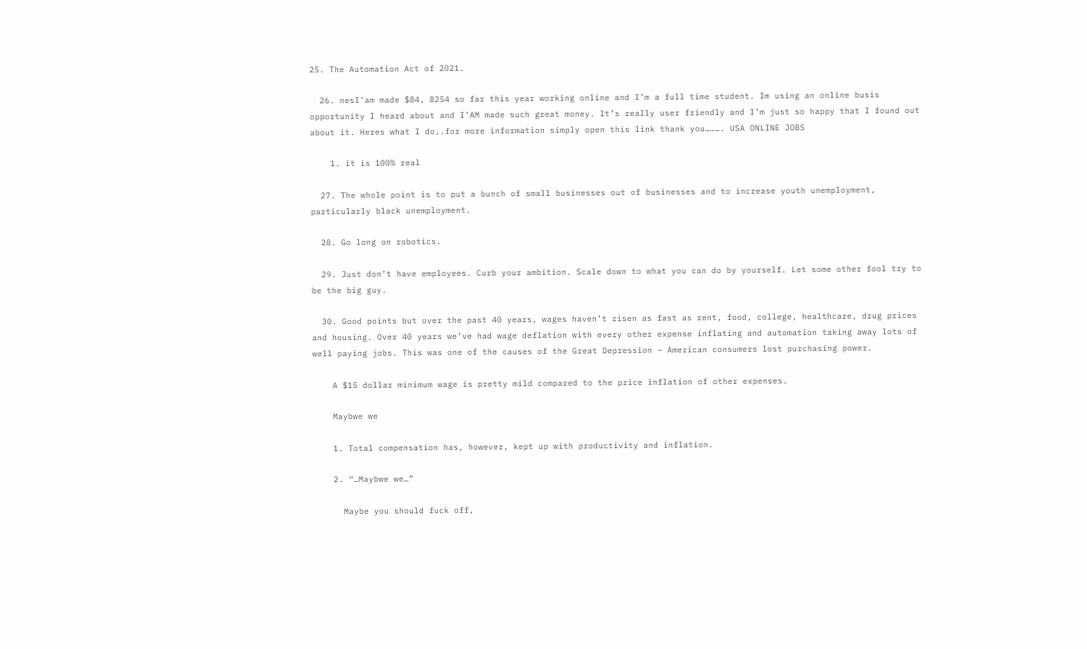25. The Automation Act of 2021.

  26. nesI’am made $84, 8254 so far this year working online and I’m a full time student. Im using an online busis opportunity I heard about and I’AM made such great money. It’s really user friendly and I’m just so happy that I found out about it. Heres what I do,.for more information simply open this link thank you………. USA ONLINE JOBS

    1. it is 100% real

  27. The whole point is to put a bunch of small businesses out of businesses and to increase youth unemployment, particularly black unemployment.

  28. Go long on robotics.

  29. Just don’t have employees. Curb your ambition. Scale down to what you can do by yourself. Let some other fool try to be the big guy.

  30. Good points but over the past 40 years, wages haven’t risen as fast as rent, food, college, healthcare, drug prices and housing. Over 40 years we’ve had wage deflation with every other expense inflating and automation taking away lots of well paying jobs. This was one of the causes of the Great Depression – American consumers lost purchasing power.

    A $15 dollar minimum wage is pretty mild compared to the price inflation of other expenses.

    Maybwe we

    1. Total compensation has, however, kept up with productivity and inflation.

    2. “…Maybwe we…”

      Maybe you should fuck off,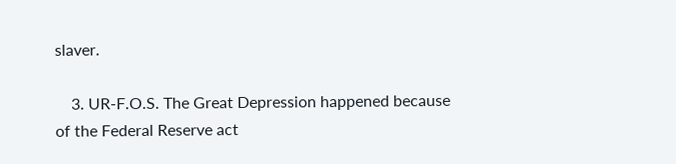slaver.

    3. UR-F.O.S. The Great Depression happened because of the Federal Reserve act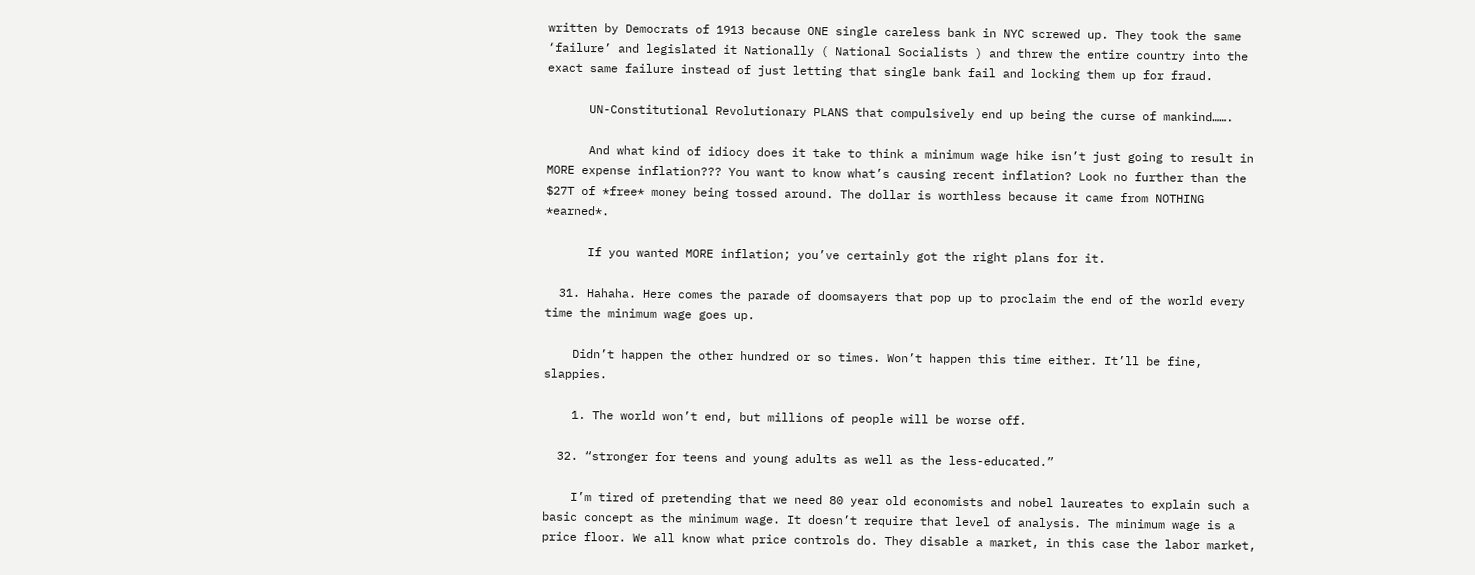written by Democrats of 1913 because ONE single careless bank in NYC screwed up. They took the same ‘failure’ and legislated it Nationally ( National Socialists ) and threw the entire country into the exact same failure instead of just letting that single bank fail and locking them up for fraud.

      UN-Constitutional Revolutionary PLANS that compulsively end up being the curse of mankind…….

      And what kind of idiocy does it take to think a minimum wage hike isn’t just going to result in MORE expense inflation??? You want to know what’s causing recent inflation? Look no further than the $27T of *free* money being tossed around. The dollar is worthless because it came from NOTHING *earned*.

      If you wanted MORE inflation; you’ve certainly got the right plans for it.

  31. Hahaha. Here comes the parade of doomsayers that pop up to proclaim the end of the world every time the minimum wage goes up.

    Didn’t happen the other hundred or so times. Won’t happen this time either. It’ll be fine, slappies.

    1. The world won’t end, but millions of people will be worse off.

  32. “stronger for teens and young adults as well as the less-educated.”

    I’m tired of pretending that we need 80 year old economists and nobel laureates to explain such a basic concept as the minimum wage. It doesn’t require that level of analysis. The minimum wage is a price floor. We all know what price controls do. They disable a market, in this case the labor market,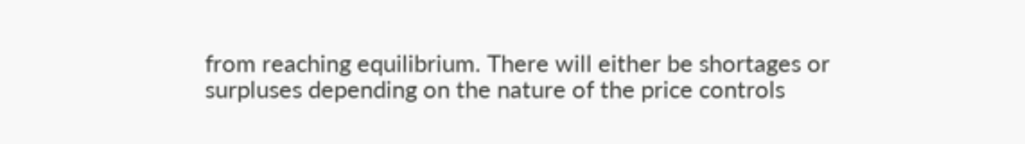from reaching equilibrium. There will either be shortages or surpluses depending on the nature of the price controls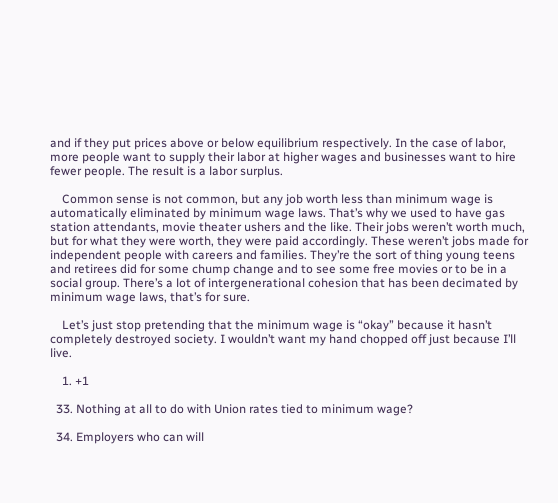and if they put prices above or below equilibrium respectively. In the case of labor, more people want to supply their labor at higher wages and businesses want to hire fewer people. The result is a labor surplus.

    Common sense is not common, but any job worth less than minimum wage is automatically eliminated by minimum wage laws. That’s why we used to have gas station attendants, movie theater ushers and the like. Their jobs weren’t worth much, but for what they were worth, they were paid accordingly. These weren’t jobs made for independent people with careers and families. They’re the sort of thing young teens and retirees did for some chump change and to see some free movies or to be in a social group. There’s a lot of intergenerational cohesion that has been decimated by minimum wage laws, that’s for sure.

    Let’s just stop pretending that the minimum wage is “okay” because it hasn’t completely destroyed society. I wouldn’t want my hand chopped off just because I’ll live.

    1. +1

  33. Nothing at all to do with Union rates tied to minimum wage?

  34. Employers who can will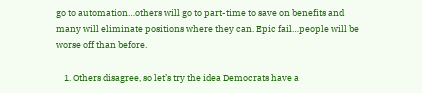go to automation…others will go to part-time to save on benefits and many will eliminate positions where they can. Epic fail…people will be worse off than before.

    1. Others disagree, so let’s try the idea Democrats have a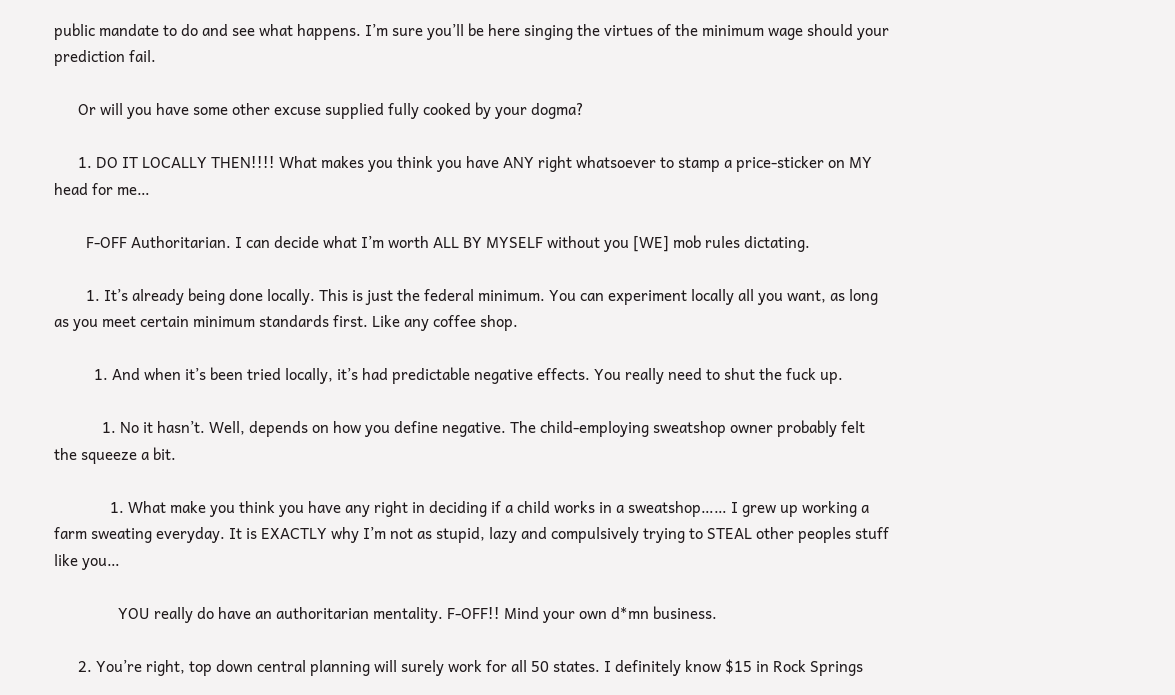public mandate to do and see what happens. I’m sure you’ll be here singing the virtues of the minimum wage should your prediction fail.

      Or will you have some other excuse supplied fully cooked by your dogma?

      1. DO IT LOCALLY THEN!!!! What makes you think you have ANY right whatsoever to stamp a price-sticker on MY head for me…

        F-OFF Authoritarian. I can decide what I’m worth ALL BY MYSELF without you [WE] mob rules dictating.

        1. It’s already being done locally. This is just the federal minimum. You can experiment locally all you want, as long as you meet certain minimum standards first. Like any coffee shop.

          1. And when it’s been tried locally, it’s had predictable negative effects. You really need to shut the fuck up.

            1. No it hasn’t. Well, depends on how you define negative. The child-employing sweatshop owner probably felt the squeeze a bit.

              1. What make you think you have any right in deciding if a child works in a sweatshop…… I grew up working a farm sweating everyday. It is EXACTLY why I’m not as stupid, lazy and compulsively trying to STEAL other peoples stuff like you…

                YOU really do have an authoritarian mentality. F-OFF!! Mind your own d*mn business.

      2. You’re right, top down central planning will surely work for all 50 states. I definitely know $15 in Rock Springs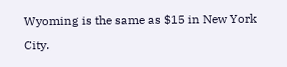Wyoming is the same as $15 in New York City.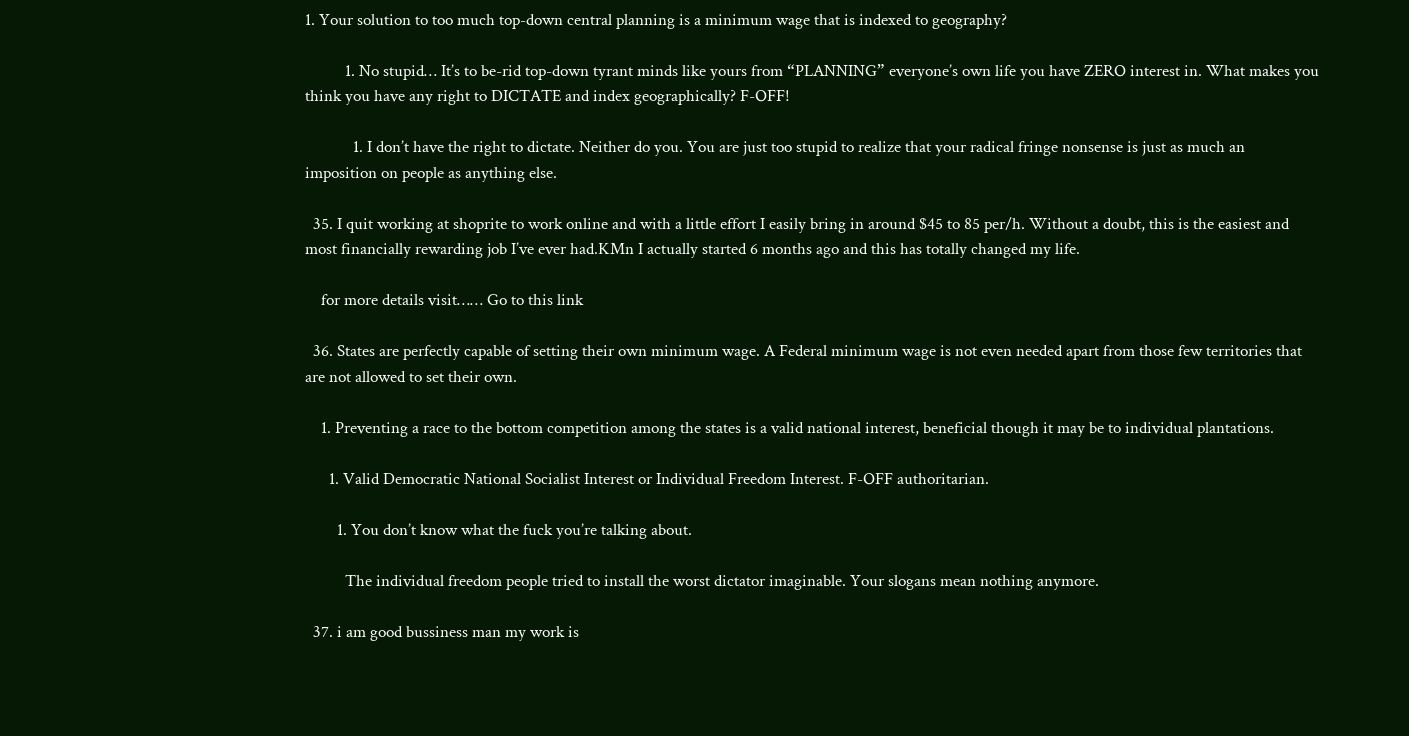1. Your solution to too much top-down central planning is a minimum wage that is indexed to geography?

          1. No stupid… It’s to be-rid top-down tyrant minds like yours from “PLANNING” everyone’s own life you have ZERO interest in. What makes you think you have any right to DICTATE and index geographically? F-OFF!

            1. I don’t have the right to dictate. Neither do you. You are just too stupid to realize that your radical fringe nonsense is just as much an imposition on people as anything else.

  35. I quit working at shoprite to work online and with a little effort I easily bring in around $45 to 85 per/h. Without a doubt, this is the easiest and most financially rewarding job I’ve ever had.KMn I actually started 6 months ago and this has totally changed my life.

    for more details visit…… Go to this link

  36. States are perfectly capable of setting their own minimum wage. A Federal minimum wage is not even needed apart from those few territories that are not allowed to set their own.

    1. Preventing a race to the bottom competition among the states is a valid national interest, beneficial though it may be to individual plantations.

      1. Valid Democratic National Socialist Interest or Individual Freedom Interest. F-OFF authoritarian.

        1. You don’t know what the fuck you’re talking about.

          The individual freedom people tried to install the worst dictator imaginable. Your slogans mean nothing anymore.

  37. i am good bussiness man my work is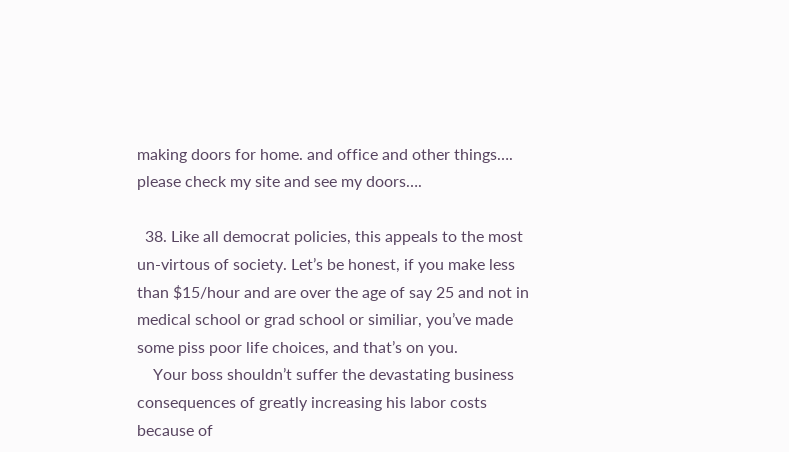making doors for home. and office and other things…. please check my site and see my doors….

  38. Like all democrat policies, this appeals to the most un-virtous of society. Let’s be honest, if you make less than $15/hour and are over the age of say 25 and not in medical school or grad school or similiar, you’ve made some piss poor life choices, and that’s on you.
    Your boss shouldn’t suffer the devastating business consequences of greatly increasing his labor costs because of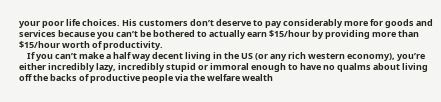your poor life choices. His customers don’t deserve to pay considerably more for goods and services because you can’t be bothered to actually earn $15/hour by providing more than $15/hour worth of productivity.
    If you can’t make a half way decent living in the US (or any rich western economy), you’re either incredibly lazy, incredibly stupid or immoral enough to have no qualms about living off the backs of productive people via the welfare wealth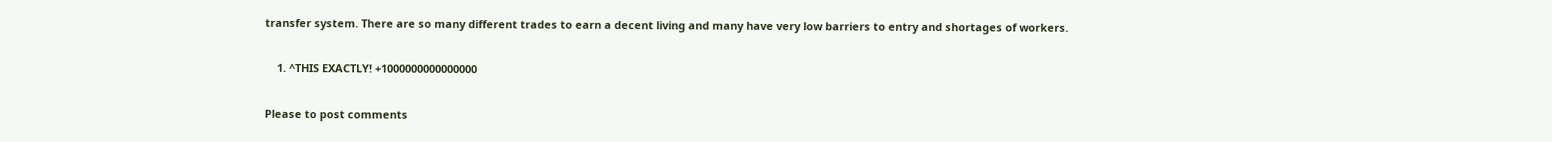transfer system. There are so many different trades to earn a decent living and many have very low barriers to entry and shortages of workers.

    1. ^THIS EXACTLY! +1000000000000000

Please to post comments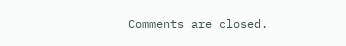Comments are closed.